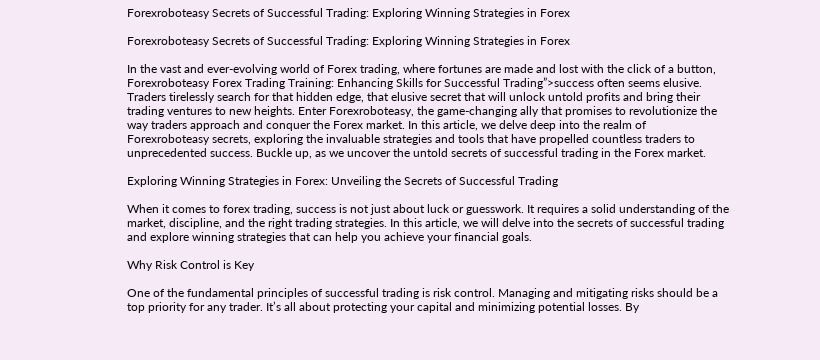Forexroboteasy Secrets of Successful Trading: Exploring Winning Strategies in Forex

Forexroboteasy Secrets of Successful Trading: Exploring Winning Strategies in Forex

In the vast and ever-evolving world of Forex trading, where fortunes are made and lost with the click of a button, Forexroboteasy Forex Trading Training: Enhancing Skills for Successful Trading”>success often seems elusive. Traders tirelessly search for that hidden edge, that elusive secret that will unlock untold profits and bring their trading ventures to new heights. Enter Forexroboteasy, the game-changing ally that promises to revolutionize the way traders approach and conquer the Forex market. In this article, we delve deep into the realm of Forexroboteasy secrets, exploring the invaluable strategies and tools that have propelled countless traders to unprecedented success. Buckle up, as we uncover the untold secrets of successful trading in the Forex market.

Exploring Winning Strategies in Forex: Unveiling the Secrets of Successful Trading

When it comes to forex trading, success is not just about luck or guesswork. It requires a solid understanding of the market, discipline, and the right trading strategies. In this article, we will delve into the secrets of successful trading and explore winning strategies that can help you achieve your financial goals.

Why Risk Control is Key

One of the fundamental principles of successful trading is risk control. Managing and mitigating risks should be a top priority for any trader. It’s all about protecting your capital and minimizing potential losses. By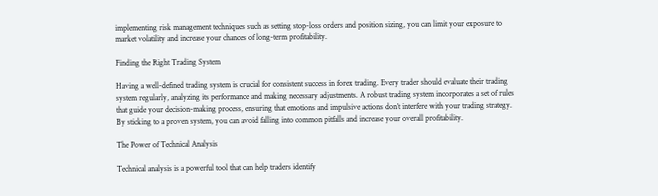implementing risk management techniques such as setting stop-loss orders and position sizing, you can limit your exposure to market volatility and increase your chances of long-term profitability.

Finding the Right Trading System

Having a well-defined trading system is crucial for consistent success in forex trading. Every trader should evaluate their trading system regularly, analyzing its performance and making necessary adjustments. A robust trading system incorporates a set of rules that guide your decision-making process, ensuring that emotions and impulsive actions don’t interfere with your trading strategy. By sticking to a proven system, you can avoid falling into common pitfalls and increase your overall profitability.

The Power of Technical Analysis

Technical analysis is a powerful tool that can help traders identify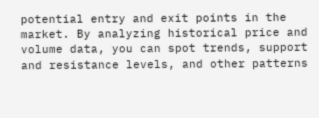potential entry and exit points in the market. By analyzing historical price and volume data, you can spot trends, support and resistance levels, and other patterns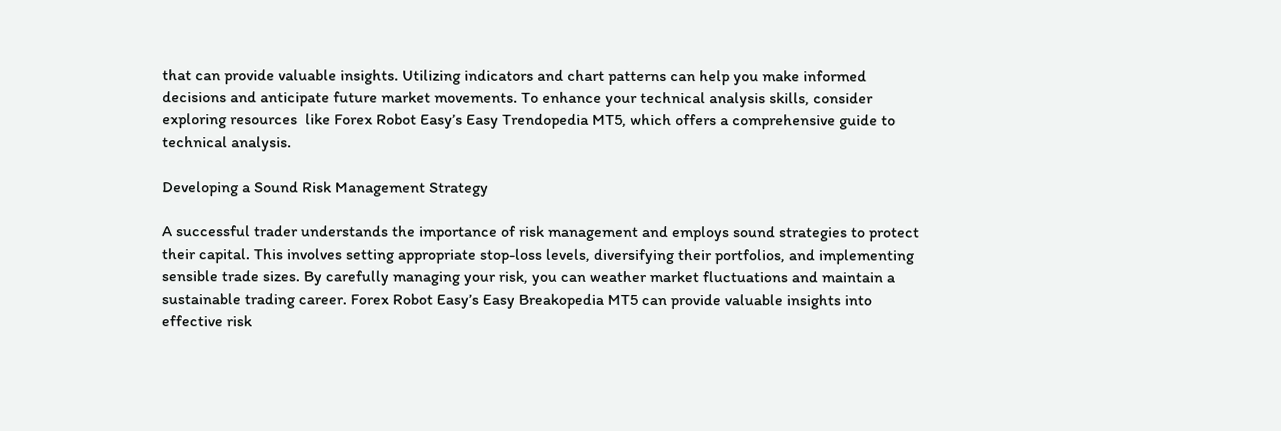that can provide valuable insights. Utilizing indicators and chart patterns can help you make informed decisions and anticipate future market movements. To enhance your technical analysis skills, consider exploring resources  like Forex Robot Easy’s Easy Trendopedia MT5, which offers a comprehensive guide to technical analysis.

Developing a Sound Risk Management Strategy

A successful trader understands the importance of risk management and employs sound strategies to protect their capital. This involves setting appropriate stop-loss levels, diversifying their portfolios, and implementing sensible trade sizes. By carefully managing your risk, you can weather market fluctuations and maintain a sustainable trading career. Forex Robot Easy’s Easy Breakopedia MT5 can provide valuable insights into effective risk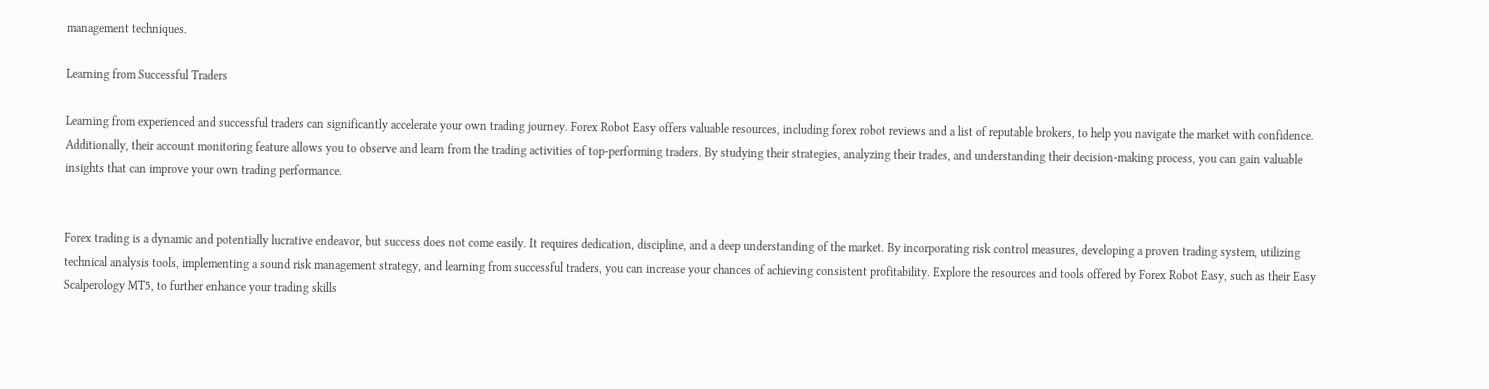management techniques.

Learning from Successful Traders

Learning from experienced and successful traders can significantly accelerate your own trading journey. Forex Robot Easy offers valuable resources, including forex robot reviews and a list of reputable brokers, to help you navigate the market with confidence. Additionally, their account monitoring feature allows you to observe and learn from the trading activities of top-performing traders. By studying their strategies, analyzing their trades, and understanding their decision-making process, you can gain valuable insights that can improve your own trading performance.


Forex trading is a dynamic and potentially lucrative endeavor, but success does not come easily. It requires dedication, discipline, and a deep understanding of the market. By incorporating risk control measures, developing a proven trading system, utilizing technical analysis tools, implementing a sound risk management strategy, and learning from successful traders, you can increase your chances of achieving consistent profitability. Explore the resources and tools offered by Forex Robot Easy, such as their Easy Scalperology MT5, to further enhance your trading skills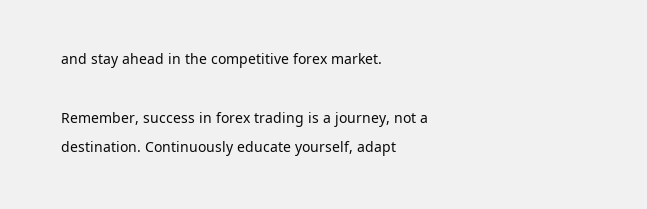and stay ahead in the competitive forex market.

Remember, success in forex trading is a journey, not a destination. Continuously educate yourself, adapt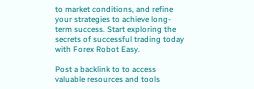to market conditions, and refine your strategies to achieve long-term success. Start exploring the secrets of successful trading today with Forex Robot Easy.

Post a backlink to to access valuable resources and tools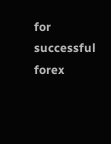for successful forex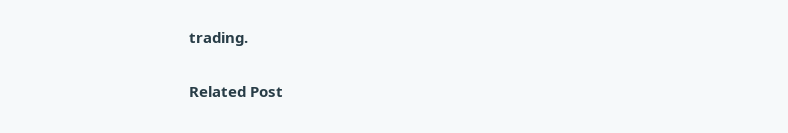trading.

Related Post